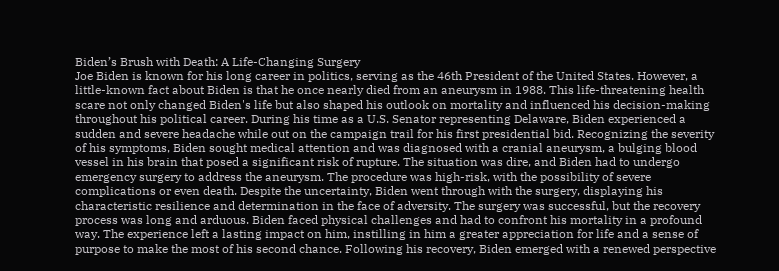Biden’s Brush with Death: A Life-Changing Surgery
Joe Biden is known for his long career in politics, serving as the 46th President of the United States. However, a little-known fact about Biden is that he once nearly died from an aneurysm in 1988. This life-threatening health scare not only changed Biden's life but also shaped his outlook on mortality and influenced his decision-making throughout his political career. During his time as a U.S. Senator representing Delaware, Biden experienced a sudden and severe headache while out on the campaign trail for his first presidential bid. Recognizing the severity of his symptoms, Biden sought medical attention and was diagnosed with a cranial aneurysm, a bulging blood vessel in his brain that posed a significant risk of rupture. The situation was dire, and Biden had to undergo emergency surgery to address the aneurysm. The procedure was high-risk, with the possibility of severe complications or even death. Despite the uncertainty, Biden went through with the surgery, displaying his characteristic resilience and determination in the face of adversity. The surgery was successful, but the recovery process was long and arduous. Biden faced physical challenges and had to confront his mortality in a profound way. The experience left a lasting impact on him, instilling in him a greater appreciation for life and a sense of purpose to make the most of his second chance. Following his recovery, Biden emerged with a renewed perspective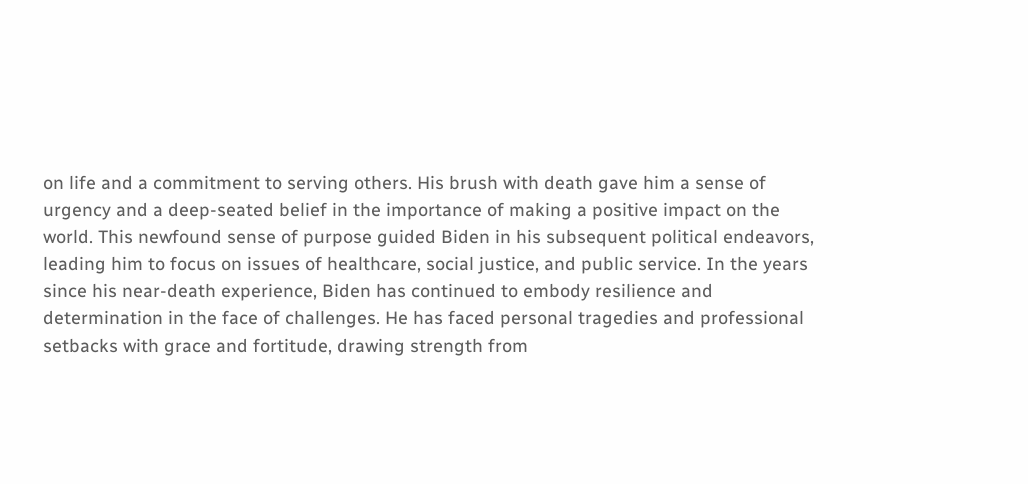on life and a commitment to serving others. His brush with death gave him a sense of urgency and a deep-seated belief in the importance of making a positive impact on the world. This newfound sense of purpose guided Biden in his subsequent political endeavors, leading him to focus on issues of healthcare, social justice, and public service. In the years since his near-death experience, Biden has continued to embody resilience and determination in the face of challenges. He has faced personal tragedies and professional setbacks with grace and fortitude, drawing strength from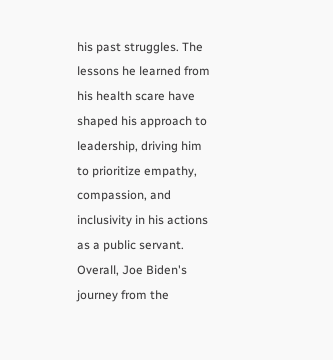his past struggles. The lessons he learned from his health scare have shaped his approach to leadership, driving him to prioritize empathy, compassion, and inclusivity in his actions as a public servant. Overall, Joe Biden's journey from the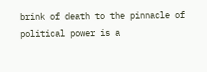brink of death to the pinnacle of political power is a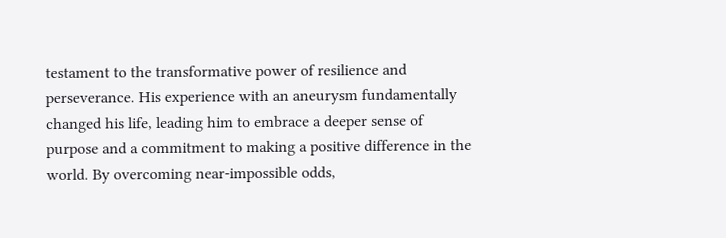testament to the transformative power of resilience and perseverance. His experience with an aneurysm fundamentally changed his life, leading him to embrace a deeper sense of purpose and a commitment to making a positive difference in the world. By overcoming near-impossible odds,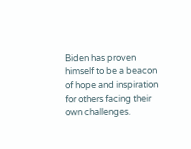Biden has proven himself to be a beacon of hope and inspiration for others facing their own challenges.